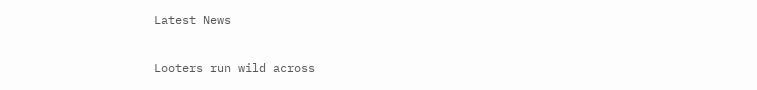Latest News

Looters run wild across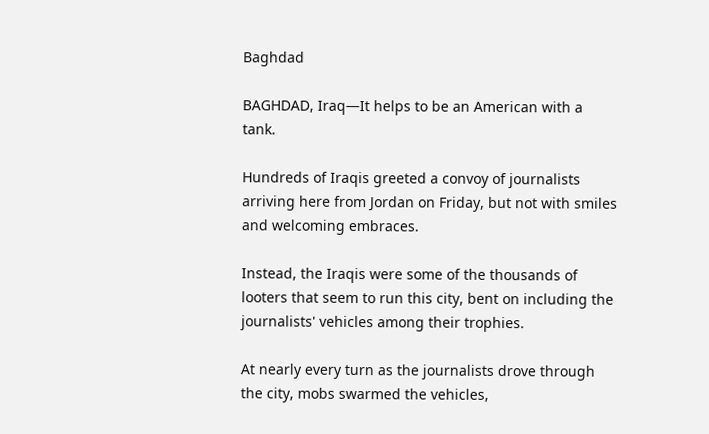Baghdad

BAGHDAD, Iraq—It helps to be an American with a tank.

Hundreds of Iraqis greeted a convoy of journalists arriving here from Jordan on Friday, but not with smiles and welcoming embraces.

Instead, the Iraqis were some of the thousands of looters that seem to run this city, bent on including the journalists' vehicles among their trophies.

At nearly every turn as the journalists drove through the city, mobs swarmed the vehicles,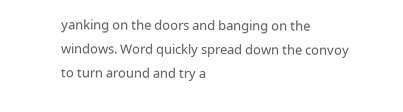yanking on the doors and banging on the windows. Word quickly spread down the convoy to turn around and try a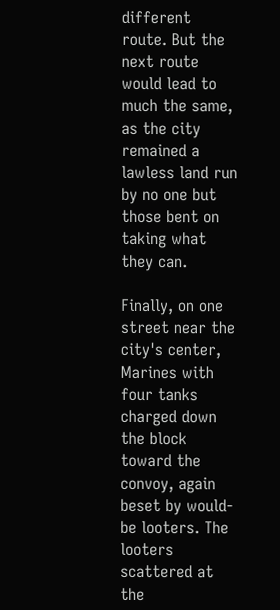different route. But the next route would lead to much the same, as the city remained a lawless land run by no one but those bent on taking what they can.

Finally, on one street near the city's center, Marines with four tanks charged down the block toward the convoy, again beset by would-be looters. The looters scattered at the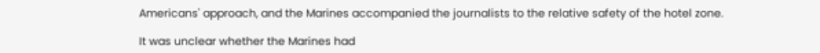Americans' approach, and the Marines accompanied the journalists to the relative safety of the hotel zone.

It was unclear whether the Marines had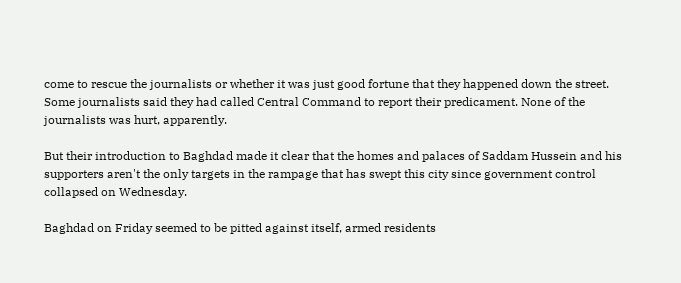come to rescue the journalists or whether it was just good fortune that they happened down the street. Some journalists said they had called Central Command to report their predicament. None of the journalists was hurt, apparently.

But their introduction to Baghdad made it clear that the homes and palaces of Saddam Hussein and his supporters aren't the only targets in the rampage that has swept this city since government control collapsed on Wednesday.

Baghdad on Friday seemed to be pitted against itself, armed residents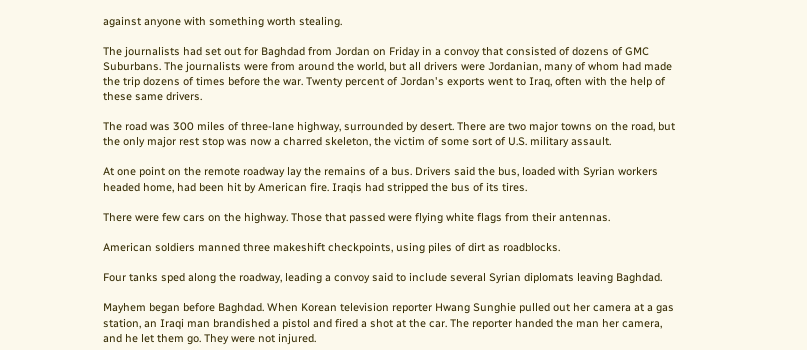against anyone with something worth stealing.

The journalists had set out for Baghdad from Jordan on Friday in a convoy that consisted of dozens of GMC Suburbans. The journalists were from around the world, but all drivers were Jordanian, many of whom had made the trip dozens of times before the war. Twenty percent of Jordan's exports went to Iraq, often with the help of these same drivers.

The road was 300 miles of three-lane highway, surrounded by desert. There are two major towns on the road, but the only major rest stop was now a charred skeleton, the victim of some sort of U.S. military assault.

At one point on the remote roadway lay the remains of a bus. Drivers said the bus, loaded with Syrian workers headed home, had been hit by American fire. Iraqis had stripped the bus of its tires.

There were few cars on the highway. Those that passed were flying white flags from their antennas.

American soldiers manned three makeshift checkpoints, using piles of dirt as roadblocks.

Four tanks sped along the roadway, leading a convoy said to include several Syrian diplomats leaving Baghdad.

Mayhem began before Baghdad. When Korean television reporter Hwang Sunghie pulled out her camera at a gas station, an Iraqi man brandished a pistol and fired a shot at the car. The reporter handed the man her camera, and he let them go. They were not injured.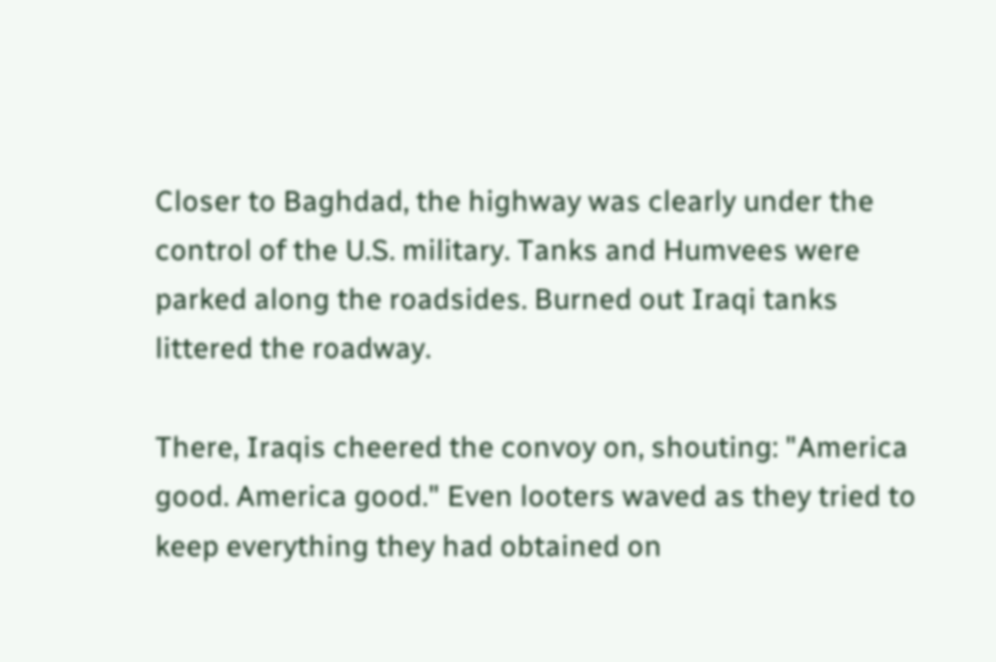Closer to Baghdad, the highway was clearly under the control of the U.S. military. Tanks and Humvees were parked along the roadsides. Burned out Iraqi tanks littered the roadway.

There, Iraqis cheered the convoy on, shouting: "America good. America good." Even looters waved as they tried to keep everything they had obtained on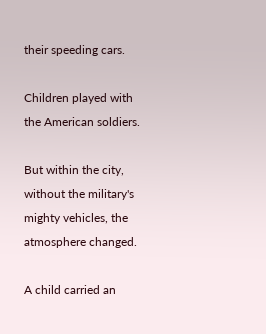their speeding cars.

Children played with the American soldiers.

But within the city, without the military's mighty vehicles, the atmosphere changed.

A child carried an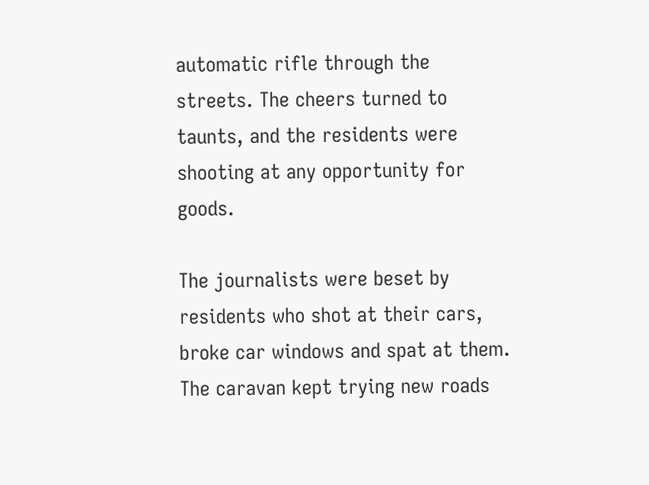automatic rifle through the streets. The cheers turned to taunts, and the residents were shooting at any opportunity for goods.

The journalists were beset by residents who shot at their cars, broke car windows and spat at them. The caravan kept trying new roads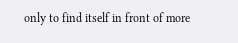only to find itself in front of more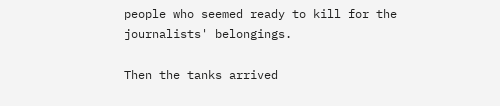people who seemed ready to kill for the journalists' belongings.

Then the tanks arrived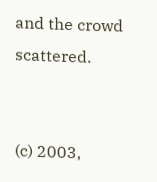and the crowd scattered.


(c) 2003,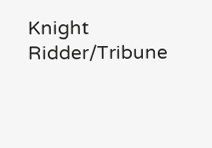Knight Ridder/Tribune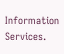Information Services.